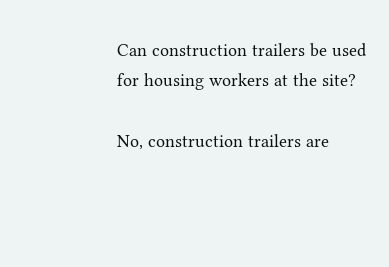Can construction trailers be used for housing workers at the site?

No, construction trailers are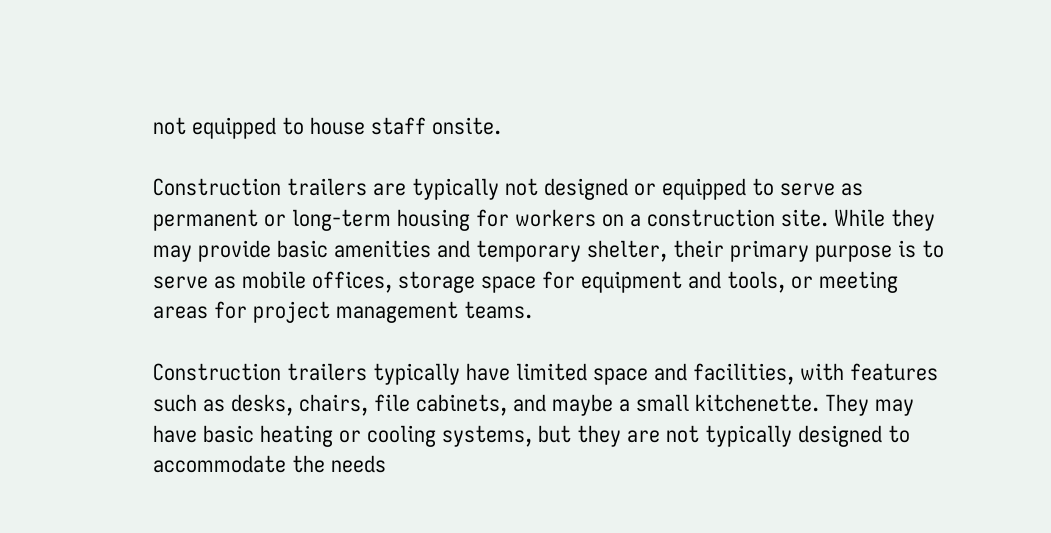not equipped to house staff onsite.

Construction trailers are typically not designed or equipped to serve as permanent or long-term housing for workers on a construction site. While they may provide basic amenities and temporary shelter, their primary purpose is to serve as mobile offices, storage space for equipment and tools, or meeting areas for project management teams.

Construction trailers typically have limited space and facilities, with features such as desks, chairs, file cabinets, and maybe a small kitchenette. They may have basic heating or cooling systems, but they are not typically designed to accommodate the needs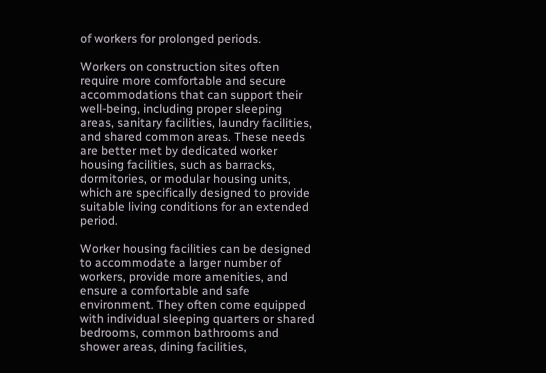of workers for prolonged periods.

Workers on construction sites often require more comfortable and secure accommodations that can support their well-being, including proper sleeping areas, sanitary facilities, laundry facilities, and shared common areas. These needs are better met by dedicated worker housing facilities, such as barracks, dormitories, or modular housing units, which are specifically designed to provide suitable living conditions for an extended period.

Worker housing facilities can be designed to accommodate a larger number of workers, provide more amenities, and ensure a comfortable and safe environment. They often come equipped with individual sleeping quarters or shared bedrooms, common bathrooms and shower areas, dining facilities,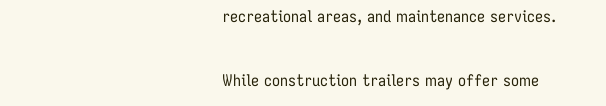recreational areas, and maintenance services.

While construction trailers may offer some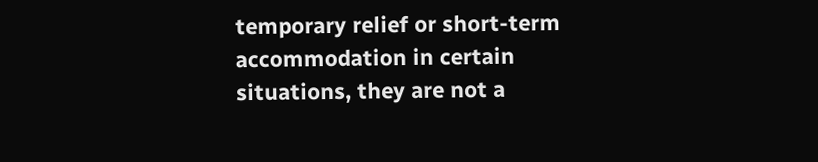temporary relief or short-term accommodation in certain situations, they are not a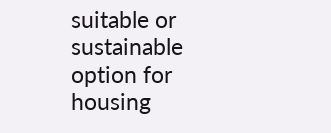suitable or sustainable option for housing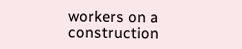workers on a construction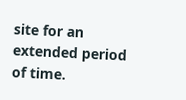site for an extended period of time.